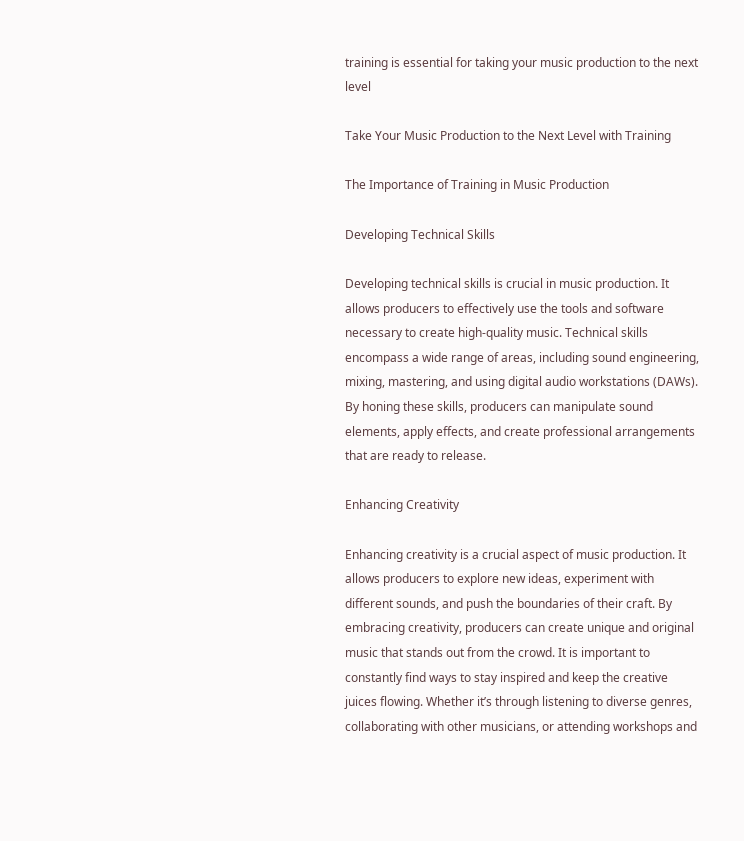training is essential for taking your music production to the next level

Take Your Music Production to the Next Level with Training

The Importance of Training in Music Production

Developing Technical Skills

Developing technical skills is crucial in music production. It allows producers to effectively use the tools and software necessary to create high-quality music. Technical skills encompass a wide range of areas, including sound engineering, mixing, mastering, and using digital audio workstations (DAWs). By honing these skills, producers can manipulate sound elements, apply effects, and create professional arrangements that are ready to release.

Enhancing Creativity

Enhancing creativity is a crucial aspect of music production. It allows producers to explore new ideas, experiment with different sounds, and push the boundaries of their craft. By embracing creativity, producers can create unique and original music that stands out from the crowd. It is important to constantly find ways to stay inspired and keep the creative juices flowing. Whether it’s through listening to diverse genres, collaborating with other musicians, or attending workshops and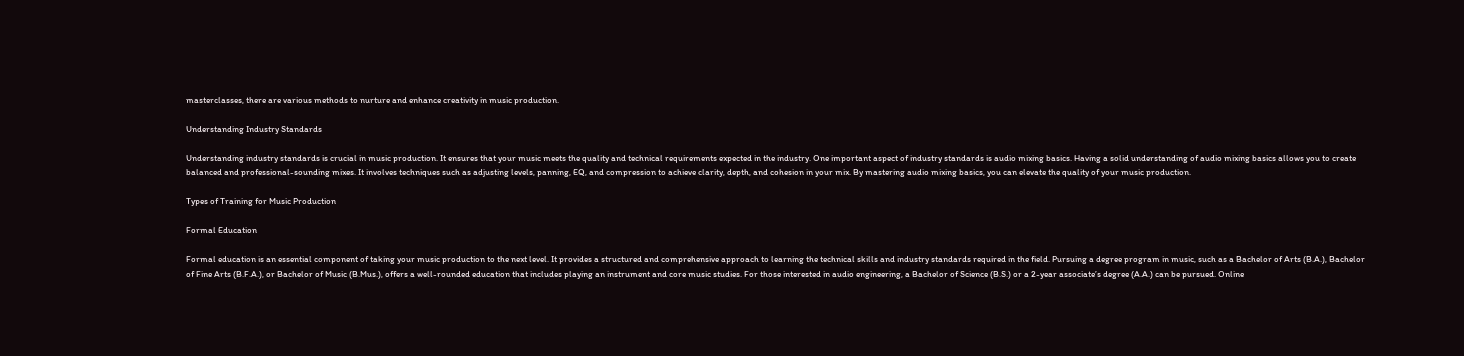masterclasses, there are various methods to nurture and enhance creativity in music production.

Understanding Industry Standards

Understanding industry standards is crucial in music production. It ensures that your music meets the quality and technical requirements expected in the industry. One important aspect of industry standards is audio mixing basics. Having a solid understanding of audio mixing basics allows you to create balanced and professional-sounding mixes. It involves techniques such as adjusting levels, panning, EQ, and compression to achieve clarity, depth, and cohesion in your mix. By mastering audio mixing basics, you can elevate the quality of your music production.

Types of Training for Music Production

Formal Education

Formal education is an essential component of taking your music production to the next level. It provides a structured and comprehensive approach to learning the technical skills and industry standards required in the field. Pursuing a degree program in music, such as a Bachelor of Arts (B.A.), Bachelor of Fine Arts (B.F.A.), or Bachelor of Music (B.Mus.), offers a well-rounded education that includes playing an instrument and core music studies. For those interested in audio engineering, a Bachelor of Science (B.S.) or a 2-year associate’s degree (A.A.) can be pursued. Online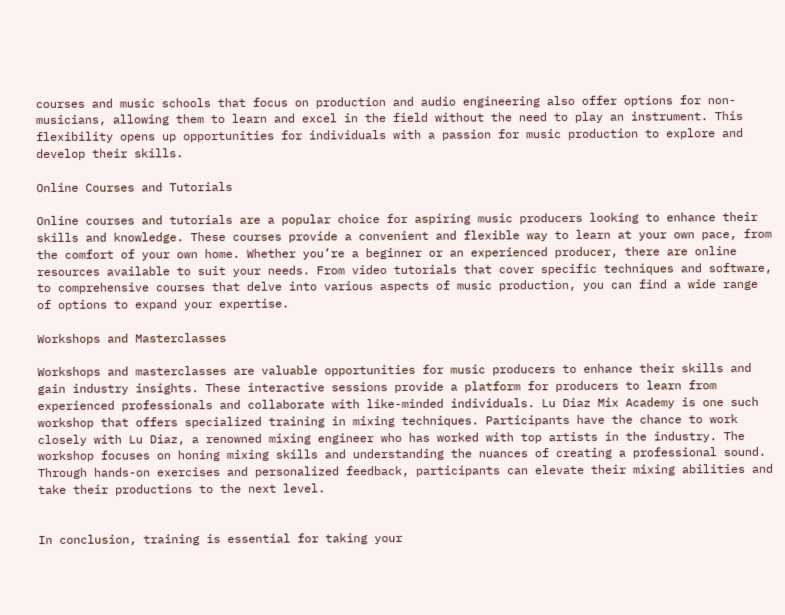courses and music schools that focus on production and audio engineering also offer options for non-musicians, allowing them to learn and excel in the field without the need to play an instrument. This flexibility opens up opportunities for individuals with a passion for music production to explore and develop their skills.

Online Courses and Tutorials

Online courses and tutorials are a popular choice for aspiring music producers looking to enhance their skills and knowledge. These courses provide a convenient and flexible way to learn at your own pace, from the comfort of your own home. Whether you’re a beginner or an experienced producer, there are online resources available to suit your needs. From video tutorials that cover specific techniques and software, to comprehensive courses that delve into various aspects of music production, you can find a wide range of options to expand your expertise.

Workshops and Masterclasses

Workshops and masterclasses are valuable opportunities for music producers to enhance their skills and gain industry insights. These interactive sessions provide a platform for producers to learn from experienced professionals and collaborate with like-minded individuals. Lu Diaz Mix Academy is one such workshop that offers specialized training in mixing techniques. Participants have the chance to work closely with Lu Diaz, a renowned mixing engineer who has worked with top artists in the industry. The workshop focuses on honing mixing skills and understanding the nuances of creating a professional sound. Through hands-on exercises and personalized feedback, participants can elevate their mixing abilities and take their productions to the next level.


In conclusion, training is essential for taking your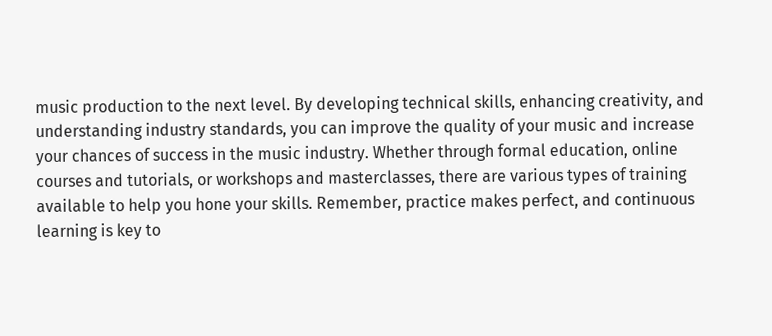music production to the next level. By developing technical skills, enhancing creativity, and understanding industry standards, you can improve the quality of your music and increase your chances of success in the music industry. Whether through formal education, online courses and tutorials, or workshops and masterclasses, there are various types of training available to help you hone your skills. Remember, practice makes perfect, and continuous learning is key to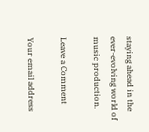staying ahead in the ever-evolving world of music production.

Leave a Comment

Your email address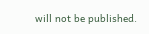will not be published.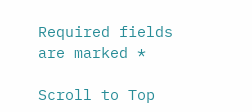Required fields are marked *

Scroll to Top